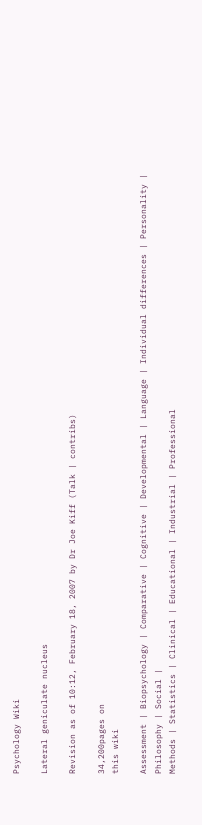Psychology Wiki

Lateral geniculate nucleus

Revision as of 10:12, February 18, 2007 by Dr Joe Kiff (Talk | contribs)

34,200pages on
this wiki

Assessment | Biopsychology | Comparative | Cognitive | Developmental | Language | Individual differences | Personality | Philosophy | Social |
Methods | Statistics | Clinical | Educational | Industrial | Professional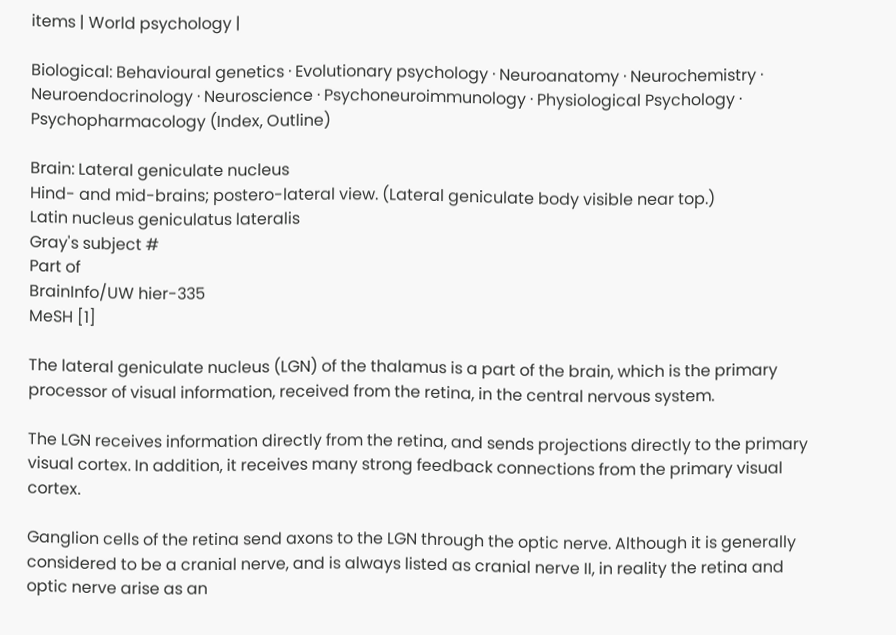items | World psychology |

Biological: Behavioural genetics · Evolutionary psychology · Neuroanatomy · Neurochemistry · Neuroendocrinology · Neuroscience · Psychoneuroimmunology · Physiological Psychology · Psychopharmacology (Index, Outline)

Brain: Lateral geniculate nucleus
Hind- and mid-brains; postero-lateral view. (Lateral geniculate body visible near top.)
Latin nucleus geniculatus lateralis
Gray's subject #
Part of
BrainInfo/UW hier-335
MeSH [1]

The lateral geniculate nucleus (LGN) of the thalamus is a part of the brain, which is the primary processor of visual information, received from the retina, in the central nervous system.

The LGN receives information directly from the retina, and sends projections directly to the primary visual cortex. In addition, it receives many strong feedback connections from the primary visual cortex.

Ganglion cells of the retina send axons to the LGN through the optic nerve. Although it is generally considered to be a cranial nerve, and is always listed as cranial nerve II, in reality the retina and optic nerve arise as an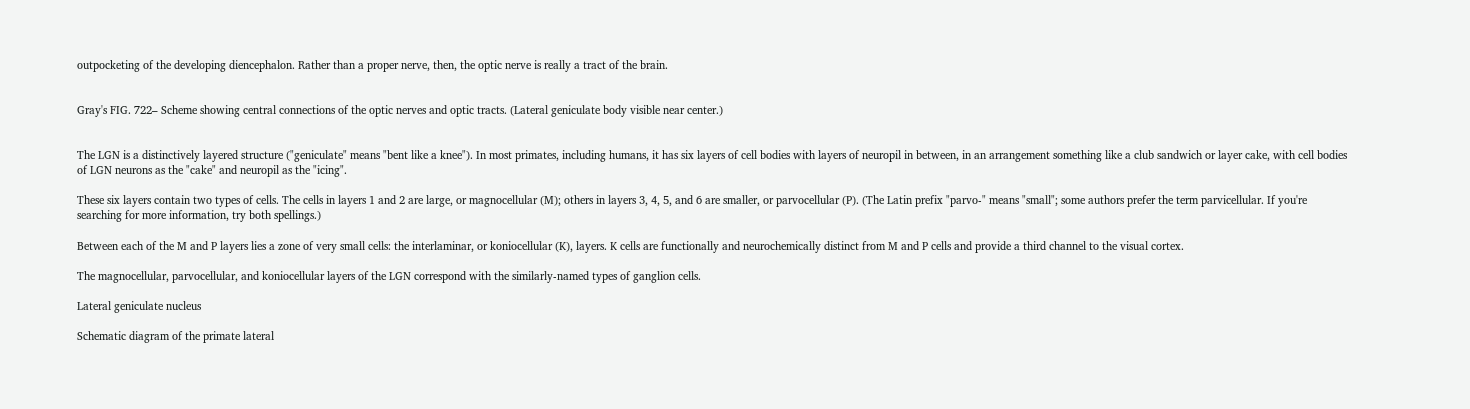outpocketing of the developing diencephalon. Rather than a proper nerve, then, the optic nerve is really a tract of the brain.


Gray's FIG. 722– Scheme showing central connections of the optic nerves and optic tracts. (Lateral geniculate body visible near center.)


The LGN is a distinctively layered structure ("geniculate" means "bent like a knee"). In most primates, including humans, it has six layers of cell bodies with layers of neuropil in between, in an arrangement something like a club sandwich or layer cake, with cell bodies of LGN neurons as the "cake" and neuropil as the "icing".

These six layers contain two types of cells. The cells in layers 1 and 2 are large, or magnocellular (M); others in layers 3, 4, 5, and 6 are smaller, or parvocellular (P). (The Latin prefix "parvo-" means "small"; some authors prefer the term parvicellular. If you're searching for more information, try both spellings.)

Between each of the M and P layers lies a zone of very small cells: the interlaminar, or koniocellular (K), layers. K cells are functionally and neurochemically distinct from M and P cells and provide a third channel to the visual cortex.

The magnocellular, parvocellular, and koniocellular layers of the LGN correspond with the similarly-named types of ganglion cells.

Lateral geniculate nucleus

Schematic diagram of the primate lateral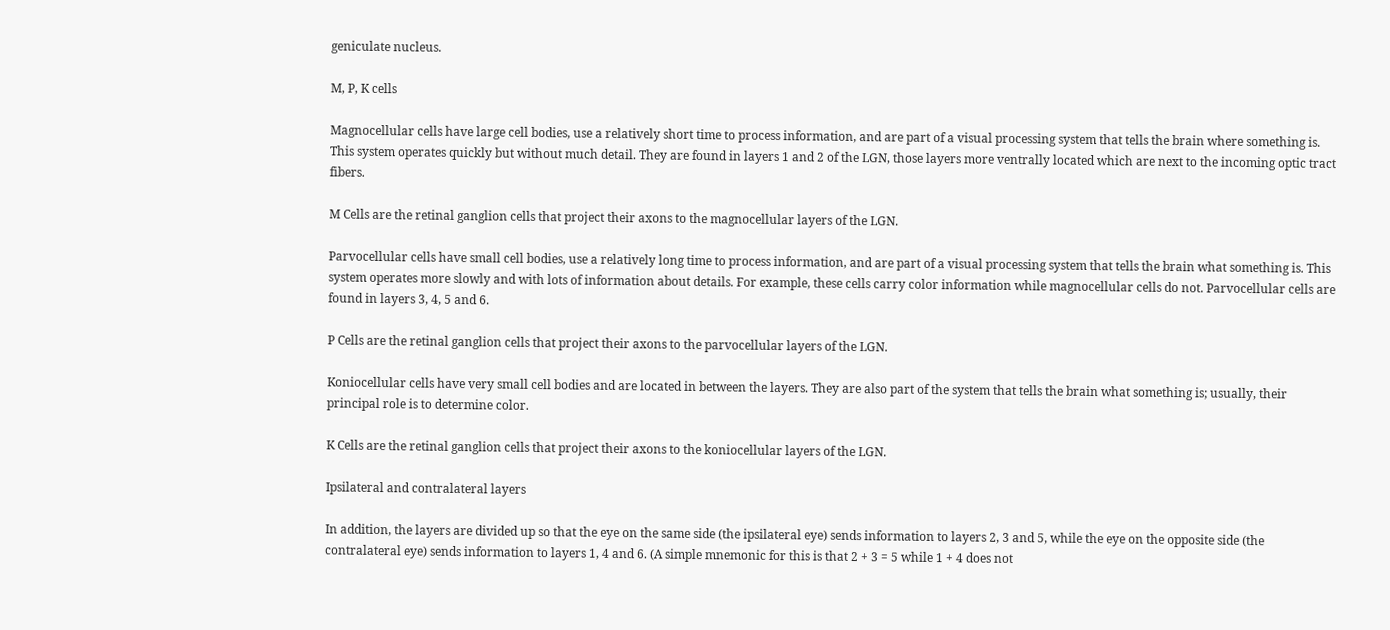geniculate nucleus.

M, P, K cells

Magnocellular cells have large cell bodies, use a relatively short time to process information, and are part of a visual processing system that tells the brain where something is. This system operates quickly but without much detail. They are found in layers 1 and 2 of the LGN, those layers more ventrally located which are next to the incoming optic tract fibers.

M Cells are the retinal ganglion cells that project their axons to the magnocellular layers of the LGN.

Parvocellular cells have small cell bodies, use a relatively long time to process information, and are part of a visual processing system that tells the brain what something is. This system operates more slowly and with lots of information about details. For example, these cells carry color information while magnocellular cells do not. Parvocellular cells are found in layers 3, 4, 5 and 6.

P Cells are the retinal ganglion cells that project their axons to the parvocellular layers of the LGN.

Koniocellular cells have very small cell bodies and are located in between the layers. They are also part of the system that tells the brain what something is; usually, their principal role is to determine color.

K Cells are the retinal ganglion cells that project their axons to the koniocellular layers of the LGN.

Ipsilateral and contralateral layers

In addition, the layers are divided up so that the eye on the same side (the ipsilateral eye) sends information to layers 2, 3 and 5, while the eye on the opposite side (the contralateral eye) sends information to layers 1, 4 and 6. (A simple mnemonic for this is that 2 + 3 = 5 while 1 + 4 does not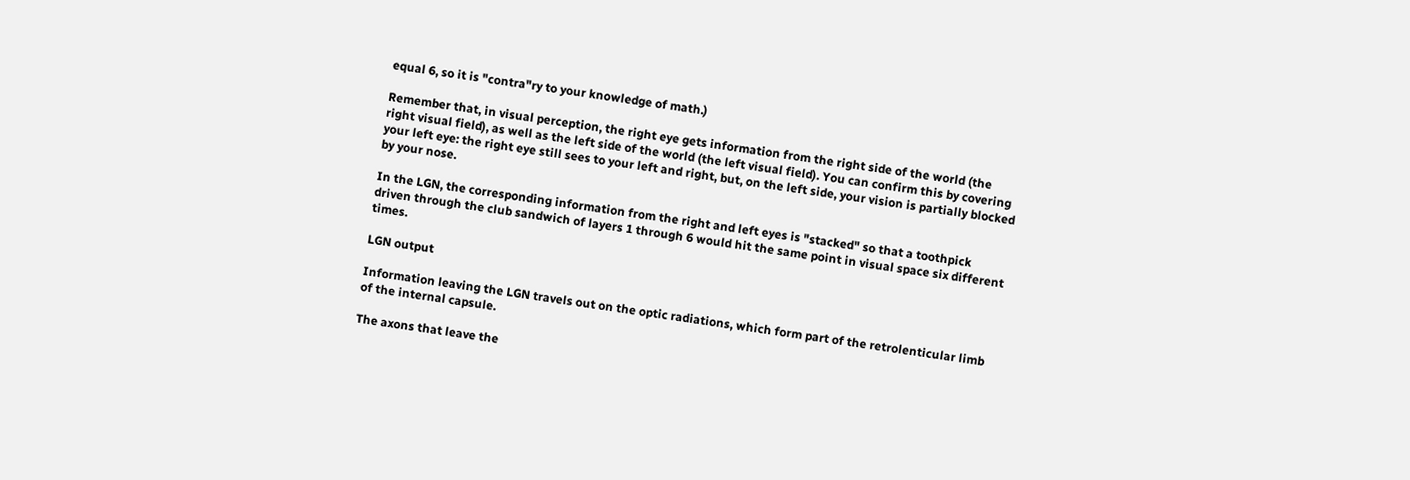equal 6, so it is "contra"ry to your knowledge of math.)

Remember that, in visual perception, the right eye gets information from the right side of the world (the right visual field), as well as the left side of the world (the left visual field). You can confirm this by covering your left eye: the right eye still sees to your left and right, but, on the left side, your vision is partially blocked by your nose.

In the LGN, the corresponding information from the right and left eyes is "stacked" so that a toothpick driven through the club sandwich of layers 1 through 6 would hit the same point in visual space six different times.

LGN output

Information leaving the LGN travels out on the optic radiations, which form part of the retrolenticular limb of the internal capsule.

The axons that leave the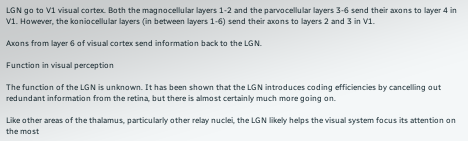LGN go to V1 visual cortex. Both the magnocellular layers 1-2 and the parvocellular layers 3-6 send their axons to layer 4 in V1. However, the koniocellular layers (in between layers 1-6) send their axons to layers 2 and 3 in V1.

Axons from layer 6 of visual cortex send information back to the LGN.

Function in visual perception

The function of the LGN is unknown. It has been shown that the LGN introduces coding efficiencies by cancelling out redundant information from the retina, but there is almost certainly much more going on.

Like other areas of the thalamus, particularly other relay nuclei, the LGN likely helps the visual system focus its attention on the most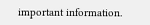important information.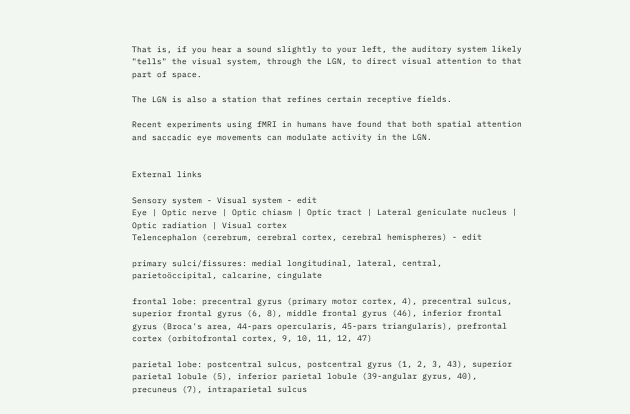That is, if you hear a sound slightly to your left, the auditory system likely "tells" the visual system, through the LGN, to direct visual attention to that part of space.

The LGN is also a station that refines certain receptive fields.

Recent experiments using fMRI in humans have found that both spatial attention and saccadic eye movements can modulate activity in the LGN.


External links

Sensory system - Visual system - edit
Eye | Optic nerve | Optic chiasm | Optic tract | Lateral geniculate nucleus | Optic radiation | Visual cortex
Telencephalon (cerebrum, cerebral cortex, cerebral hemispheres) - edit

primary sulci/fissures: medial longitudinal, lateral, central, parietoöccipital, calcarine, cingulate

frontal lobe: precentral gyrus (primary motor cortex, 4), precentral sulcus, superior frontal gyrus (6, 8), middle frontal gyrus (46), inferior frontal gyrus (Broca's area, 44-pars opercularis, 45-pars triangularis), prefrontal cortex (orbitofrontal cortex, 9, 10, 11, 12, 47)

parietal lobe: postcentral sulcus, postcentral gyrus (1, 2, 3, 43), superior parietal lobule (5), inferior parietal lobule (39-angular gyrus, 40), precuneus (7), intraparietal sulcus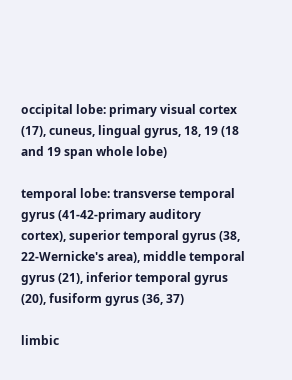occipital lobe: primary visual cortex (17), cuneus, lingual gyrus, 18, 19 (18 and 19 span whole lobe)

temporal lobe: transverse temporal gyrus (41-42-primary auditory cortex), superior temporal gyrus (38, 22-Wernicke's area), middle temporal gyrus (21), inferior temporal gyrus (20), fusiform gyrus (36, 37)

limbic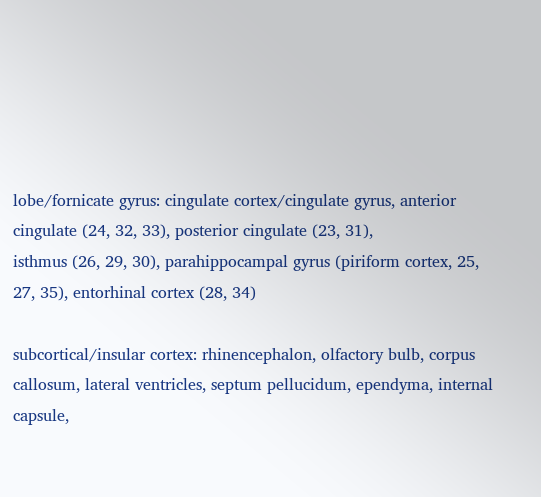lobe/fornicate gyrus: cingulate cortex/cingulate gyrus, anterior cingulate (24, 32, 33), posterior cingulate (23, 31),
isthmus (26, 29, 30), parahippocampal gyrus (piriform cortex, 25, 27, 35), entorhinal cortex (28, 34)

subcortical/insular cortex: rhinencephalon, olfactory bulb, corpus callosum, lateral ventricles, septum pellucidum, ependyma, internal capsule,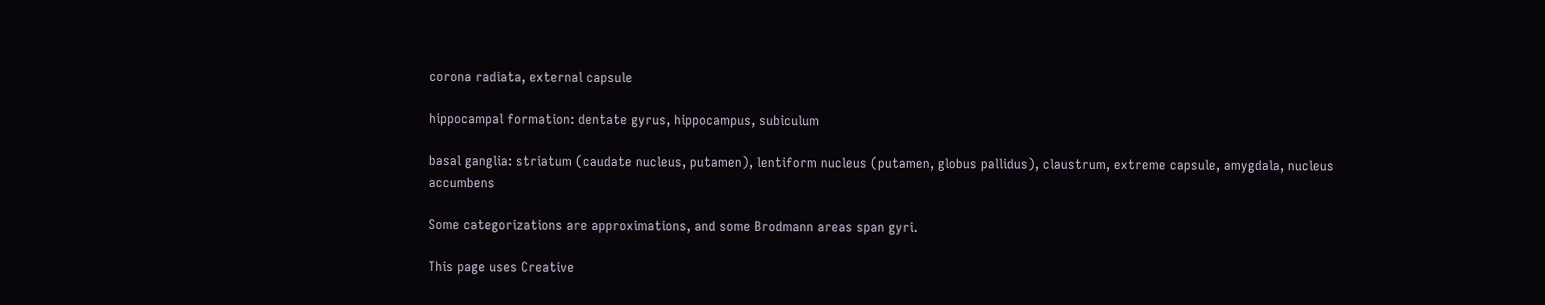corona radiata, external capsule

hippocampal formation: dentate gyrus, hippocampus, subiculum

basal ganglia: striatum (caudate nucleus, putamen), lentiform nucleus (putamen, globus pallidus), claustrum, extreme capsule, amygdala, nucleus accumbens

Some categorizations are approximations, and some Brodmann areas span gyri.

This page uses Creative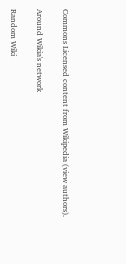Commons Licensed content from Wikipedia (view authors).

Around Wikia's network

Random Wiki